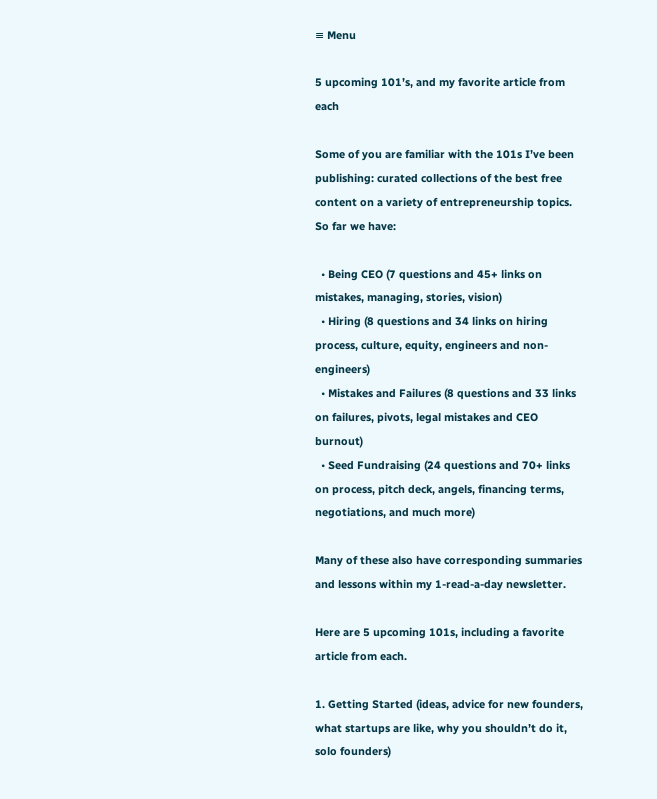≡ Menu

5 upcoming 101’s, and my favorite article from each

Some of you are familiar with the 101s I’ve been publishing: curated collections of the best free content on a variety of entrepreneurship topics. So far we have:

  • Being CEO (7 questions and 45+ links on mistakes, managing, stories, vision)
  • Hiring (8 questions and 34 links on hiring process, culture, equity, engineers and non-engineers)
  • Mistakes and Failures (8 questions and 33 links on failures, pivots, legal mistakes and CEO burnout)
  • Seed Fundraising (24 questions and 70+ links on process, pitch deck, angels, financing terms, negotiations, and much more)

Many of these also have corresponding summaries and lessons within my 1-read-a-day newsletter.

Here are 5 upcoming 101s, including a favorite article from each.

1. Getting Started (ideas, advice for new founders, what startups are like, why you shouldn’t do it, solo founders)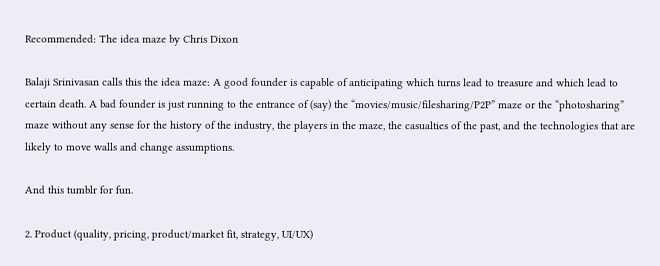Recommended: The idea maze by Chris Dixon

Balaji Srinivasan calls this the idea maze: A good founder is capable of anticipating which turns lead to treasure and which lead to certain death. A bad founder is just running to the entrance of (say) the “movies/music/filesharing/P2P” maze or the “photosharing” maze without any sense for the history of the industry, the players in the maze, the casualties of the past, and the technologies that are likely to move walls and change assumptions.

And this tumblr for fun.

2. Product (quality, pricing, product/market fit, strategy, UI/UX)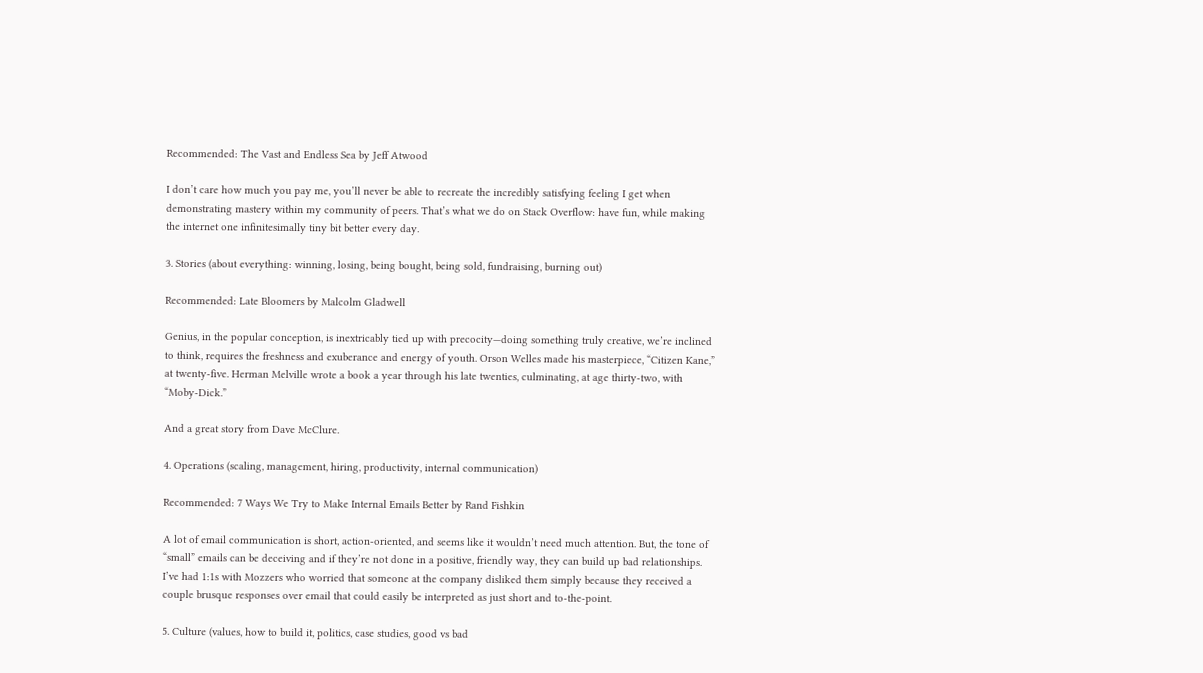Recommended: The Vast and Endless Sea by Jeff Atwood

I don’t care how much you pay me, you’ll never be able to recreate the incredibly satisfying feeling I get when demonstrating mastery within my community of peers. That’s what we do on Stack Overflow: have fun, while making the internet one infinitesimally tiny bit better every day.

3. Stories (about everything: winning, losing, being bought, being sold, fundraising, burning out)

Recommended: Late Bloomers by Malcolm Gladwell

Genius, in the popular conception, is inextricably tied up with precocity—doing something truly creative, we’re inclined to think, requires the freshness and exuberance and energy of youth. Orson Welles made his masterpiece, “Citizen Kane,” at twenty-five. Herman Melville wrote a book a year through his late twenties, culminating, at age thirty-two, with “Moby-Dick.”

And a great story from Dave McClure.

4. Operations (scaling, management, hiring, productivity, internal communication)

Recommended: 7 Ways We Try to Make Internal Emails Better by Rand Fishkin

A lot of email communication is short, action-oriented, and seems like it wouldn’t need much attention. But, the tone of “small” emails can be deceiving and if they’re not done in a positive, friendly way, they can build up bad relationships. I’ve had 1:1s with Mozzers who worried that someone at the company disliked them simply because they received a couple brusque responses over email that could easily be interpreted as just short and to-the-point.

5. Culture (values, how to build it, politics, case studies, good vs bad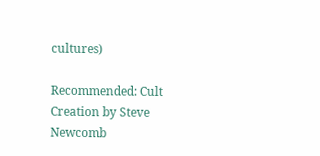cultures)

Recommended: Cult Creation by Steve Newcomb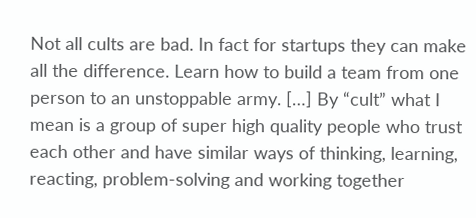Not all cults are bad. In fact for startups they can make all the difference. Learn how to build a team from one person to an unstoppable army. […] By “cult” what I mean is a group of super high quality people who trust each other and have similar ways of thinking, learning, reacting, problem-solving and working together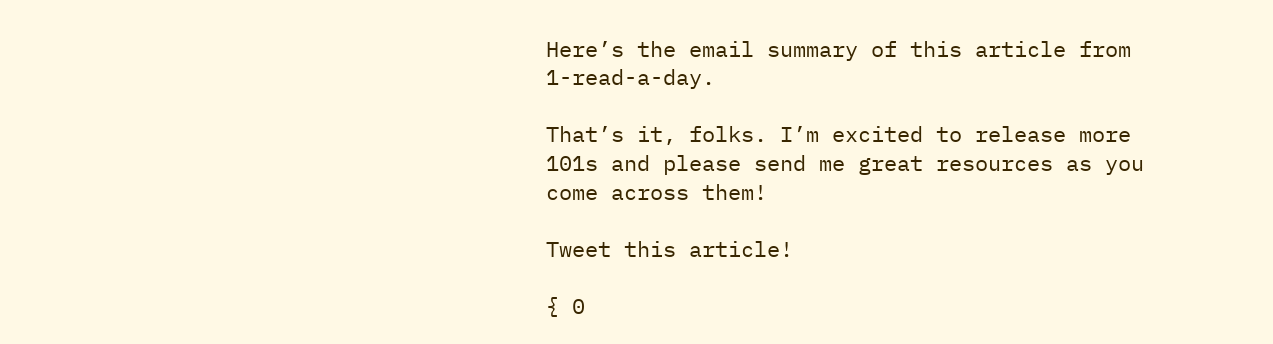Here’s the email summary of this article from 1-read-a-day.

That’s it, folks. I’m excited to release more 101s and please send me great resources as you come across them!

Tweet this article!

{ 0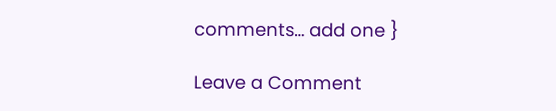comments… add one }

Leave a Comment